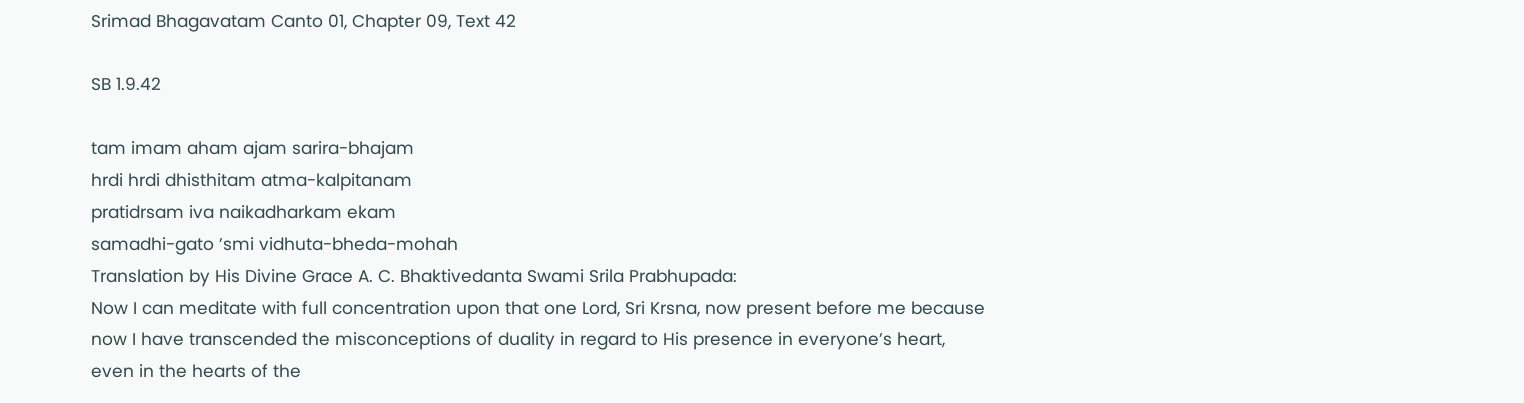Srimad Bhagavatam Canto 01, Chapter 09, Text 42

SB 1.9.42

tam imam aham ajam sarira-bhajam
hrdi hrdi dhisthitam atma-kalpitanam
pratidrsam iva naikadharkam ekam
samadhi-gato ’smi vidhuta-bheda-mohah
Translation by His Divine Grace A. C. Bhaktivedanta Swami Srila Prabhupada:
Now I can meditate with full concentration upon that one Lord, Sri Krsna, now present before me because now I have transcended the misconceptions of duality in regard to His presence in everyone’s heart, even in the hearts of the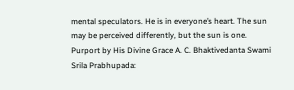mental speculators. He is in everyone’s heart. The sun may be perceived differently, but the sun is one.
Purport by His Divine Grace A. C. Bhaktivedanta Swami Srila Prabhupada: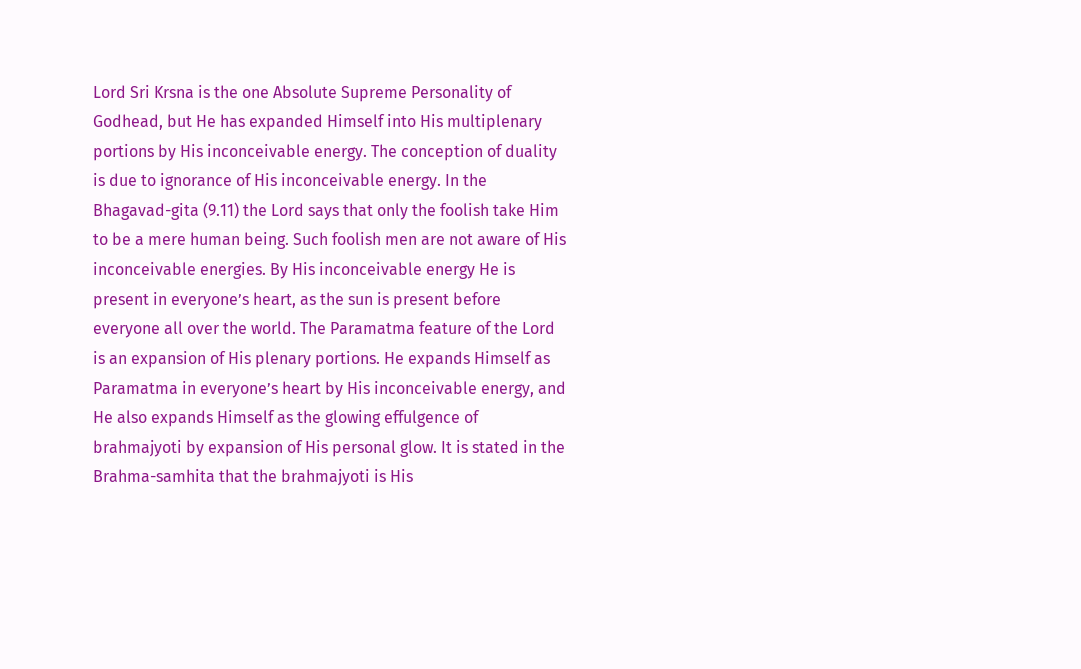Lord Sri Krsna is the one Absolute Supreme Personality of Godhead, but He has expanded Himself into His multiplenary portions by His inconceivable energy. The conception of duality is due to ignorance of His inconceivable energy. In the Bhagavad-gita (9.11) the Lord says that only the foolish take Him to be a mere human being. Such foolish men are not aware of His inconceivable energies. By His inconceivable energy He is present in everyone’s heart, as the sun is present before everyone all over the world. The Paramatma feature of the Lord is an expansion of His plenary portions. He expands Himself as Paramatma in everyone’s heart by His inconceivable energy, and He also expands Himself as the glowing effulgence of brahmajyoti by expansion of His personal glow. It is stated in the Brahma-samhita that the brahmajyoti is His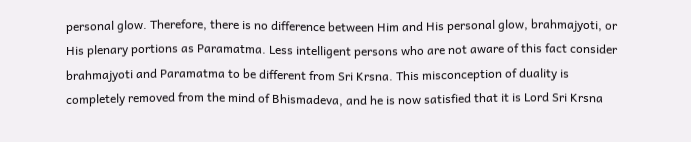personal glow. Therefore, there is no difference between Him and His personal glow, brahmajyoti, or His plenary portions as Paramatma. Less intelligent persons who are not aware of this fact consider brahmajyoti and Paramatma to be different from Sri Krsna. This misconception of duality is completely removed from the mind of Bhismadeva, and he is now satisfied that it is Lord Sri Krsna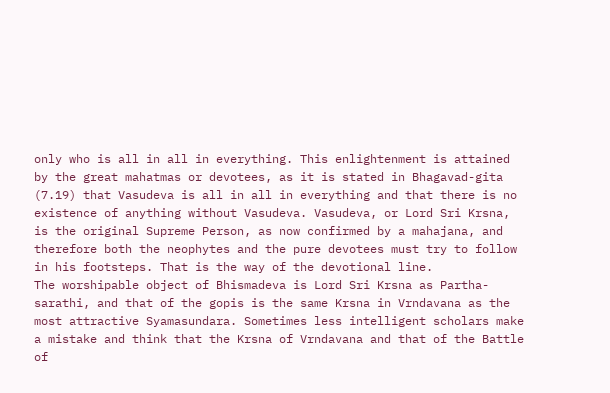only who is all in all in everything. This enlightenment is attained by the great mahatmas or devotees, as it is stated in Bhagavad-gita (7.19) that Vasudeva is all in all in everything and that there is no existence of anything without Vasudeva. Vasudeva, or Lord Sri Krsna, is the original Supreme Person, as now confirmed by a mahajana, and therefore both the neophytes and the pure devotees must try to follow in his footsteps. That is the way of the devotional line.
The worshipable object of Bhismadeva is Lord Sri Krsna as Partha-sarathi, and that of the gopis is the same Krsna in Vrndavana as the most attractive Syamasundara. Sometimes less intelligent scholars make a mistake and think that the Krsna of Vrndavana and that of the Battle of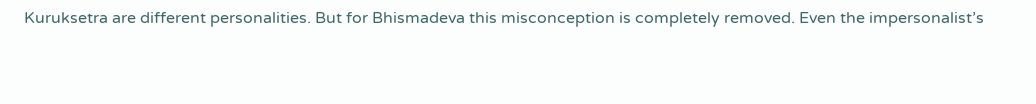Kuruksetra are different personalities. But for Bhismadeva this misconception is completely removed. Even the impersonalist’s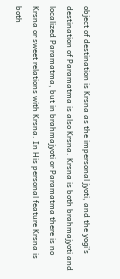object of destination is Krsna as the impersonal jyoti, and the yogi’s destination of Paramatma is also Krsna. Krsna is both brahmajyoti and localized Paramatma, but in brahmajyoti or Paramatma there is no Krsna or sweet relations with Krsna. In His personal feature Krsna is both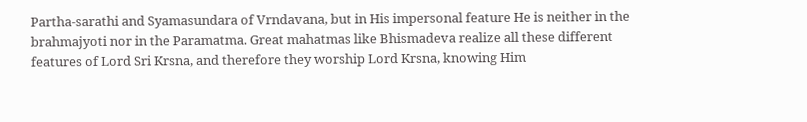Partha-sarathi and Syamasundara of Vrndavana, but in His impersonal feature He is neither in the brahmajyoti nor in the Paramatma. Great mahatmas like Bhismadeva realize all these different features of Lord Sri Krsna, and therefore they worship Lord Krsna, knowing Him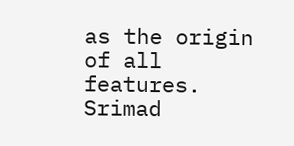as the origin of all features.
Srimad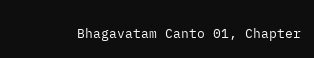Bhagavatam Canto 01, Chapter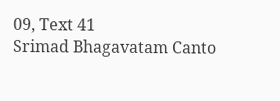09, Text 41
Srimad Bhagavatam Canto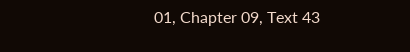01, Chapter 09, Text 43